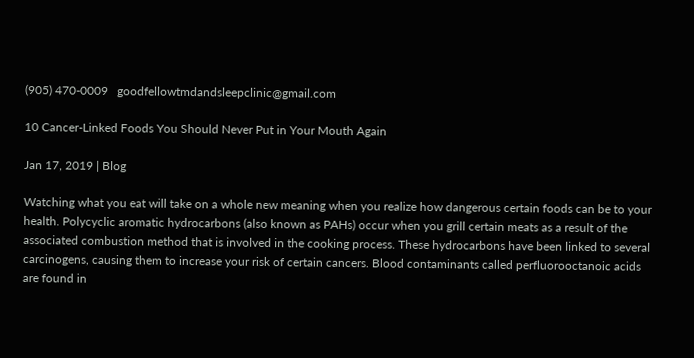(905) 470-0009   goodfellowtmdandsleepclinic@gmail.com

10 Cancer-Linked Foods You Should Never Put in Your Mouth Again

Jan 17, 2019 | Blog

Watching what you eat will take on a whole new meaning when you realize how dangerous certain foods can be to your health. Polycyclic aromatic hydrocarbons (also known as PAHs) occur when you grill certain meats as a result of the associated combustion method that is involved in the cooking process. These hydrocarbons have been linked to several carcinogens, causing them to increase your risk of certain cancers. Blood contaminants called perfluorooctanoic acids are found in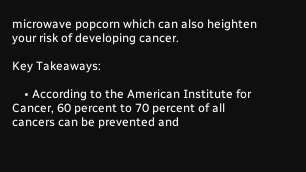microwave popcorn which can also heighten your risk of developing cancer.

Key Takeaways:

    • According to the American Institute for Cancer, 60 percent to 70 percent of all cancers can be prevented and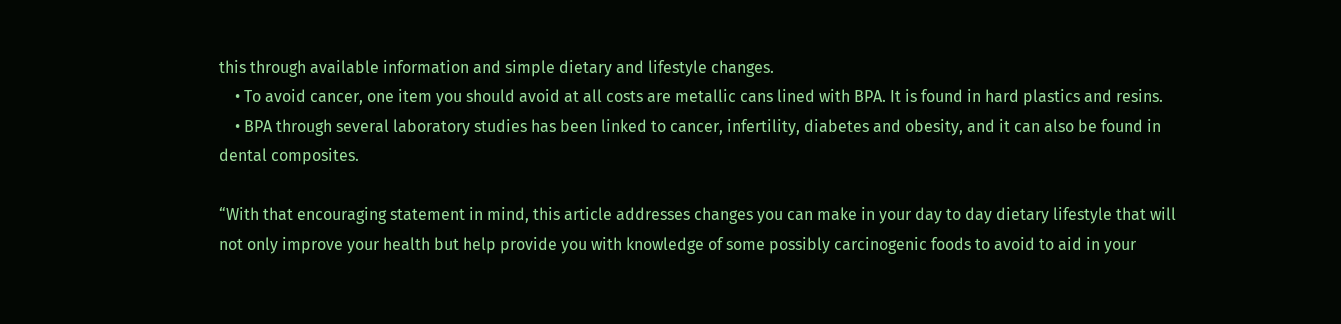this through available information and simple dietary and lifestyle changes.
    • To avoid cancer, one item you should avoid at all costs are metallic cans lined with BPA. It is found in hard plastics and resins.
    • BPA through several laboratory studies has been linked to cancer, infertility, diabetes and obesity, and it can also be found in dental composites.

“With that encouraging statement in mind, this article addresses changes you can make in your day to day dietary lifestyle that will not only improve your health but help provide you with knowledge of some possibly carcinogenic foods to avoid to aid in your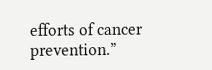efforts of cancer prevention.”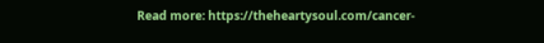Read more: https://theheartysoul.com/cancer-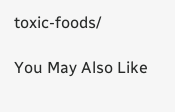toxic-foods/

You May Also Like